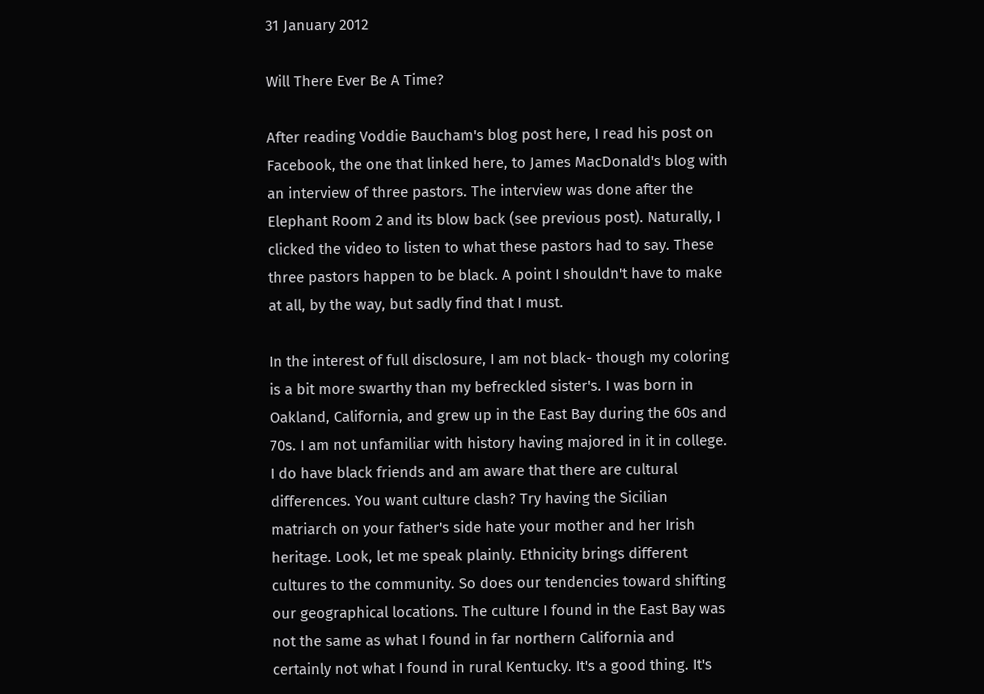31 January 2012

Will There Ever Be A Time?

After reading Voddie Baucham's blog post here, I read his post on Facebook, the one that linked here, to James MacDonald's blog with an interview of three pastors. The interview was done after the Elephant Room 2 and its blow back (see previous post). Naturally, I clicked the video to listen to what these pastors had to say. These three pastors happen to be black. A point I shouldn't have to make at all, by the way, but sadly find that I must.

In the interest of full disclosure, I am not black- though my coloring is a bit more swarthy than my befreckled sister's. I was born in Oakland, California, and grew up in the East Bay during the 60s and 70s. I am not unfamiliar with history having majored in it in college. I do have black friends and am aware that there are cultural differences. You want culture clash? Try having the Sicilian matriarch on your father's side hate your mother and her Irish heritage. Look, let me speak plainly. Ethnicity brings different cultures to the community. So does our tendencies toward shifting our geographical locations. The culture I found in the East Bay was not the same as what I found in far northern California and certainly not what I found in rural Kentucky. It's a good thing. It's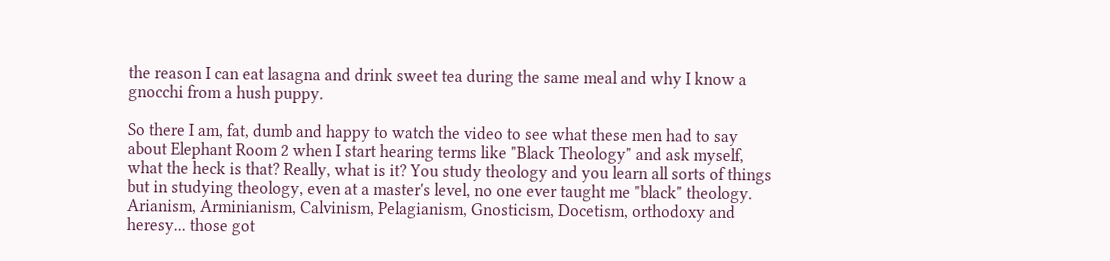the reason I can eat lasagna and drink sweet tea during the same meal and why I know a gnocchi from a hush puppy.

So there I am, fat, dumb and happy to watch the video to see what these men had to say about Elephant Room 2 when I start hearing terms like "Black Theology" and ask myself, what the heck is that? Really, what is it? You study theology and you learn all sorts of things but in studying theology, even at a master's level, no one ever taught me "black" theology. Arianism, Arminianism, Calvinism, Pelagianism, Gnosticism, Docetism, orthodoxy and heresy... those got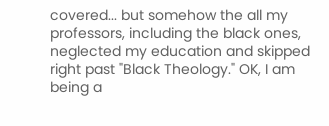covered... but somehow the all my professors, including the black ones, neglected my education and skipped right past "Black Theology." OK, I am being a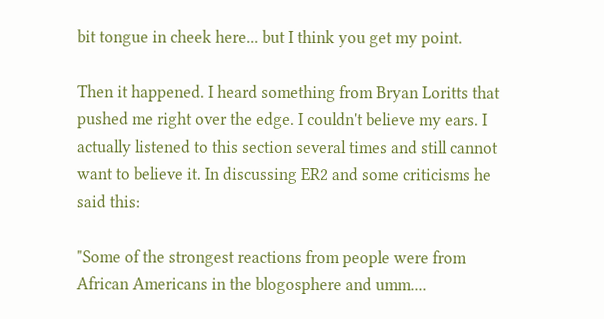bit tongue in cheek here... but I think you get my point.

Then it happened. I heard something from Bryan Loritts that pushed me right over the edge. I couldn't believe my ears. I actually listened to this section several times and still cannot want to believe it. In discussing ER2 and some criticisms he said this:

"Some of the strongest reactions from people were from African Americans in the blogosphere and umm....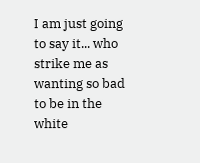I am just going to say it... who strike me as wanting so bad to be in the white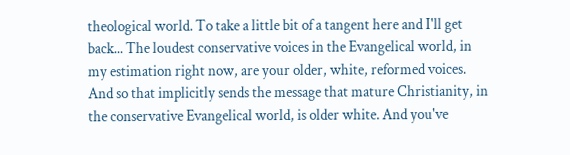theological world. To take a little bit of a tangent here and I'll get back... The loudest conservative voices in the Evangelical world, in my estimation right now, are your older, white, reformed voices. And so that implicitly sends the message that mature Christianity, in the conservative Evangelical world, is older white. And you've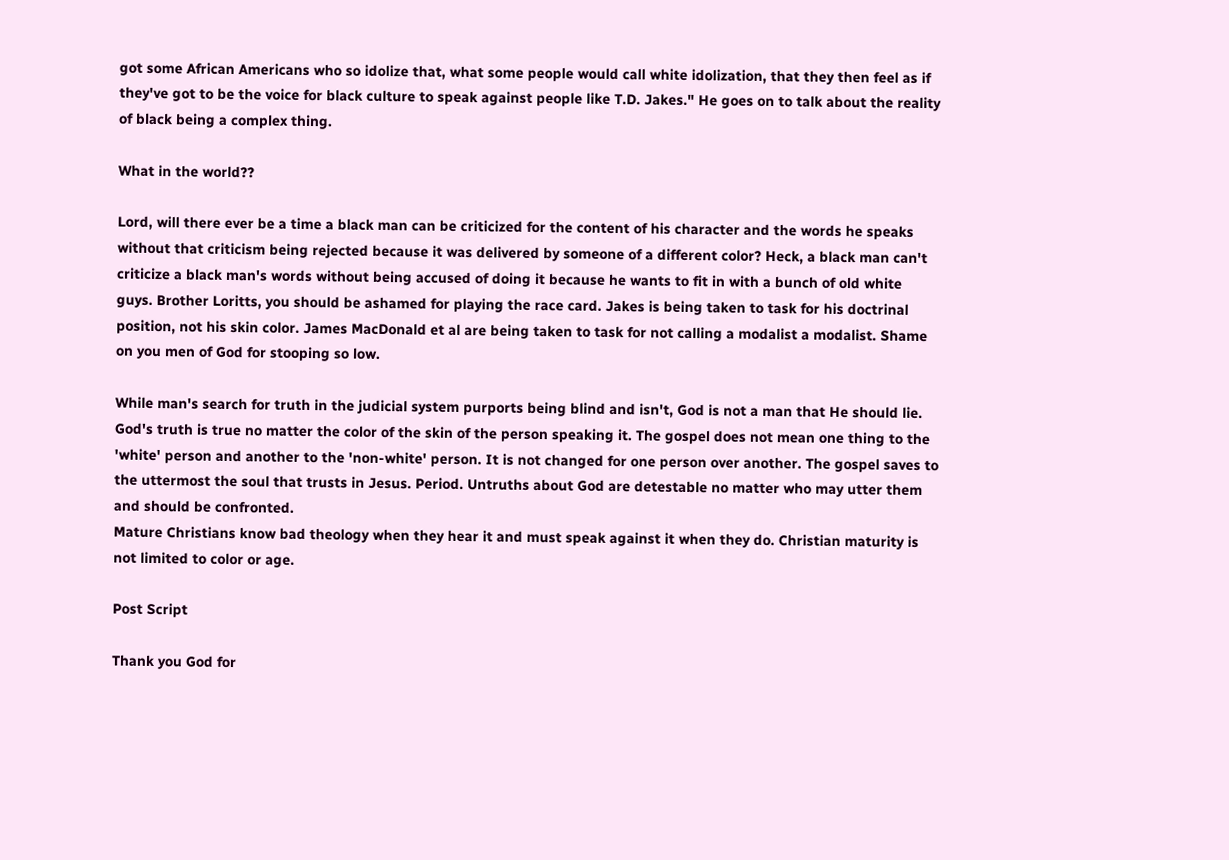got some African Americans who so idolize that, what some people would call white idolization, that they then feel as if they've got to be the voice for black culture to speak against people like T.D. Jakes." He goes on to talk about the reality of black being a complex thing.

What in the world??

Lord, will there ever be a time a black man can be criticized for the content of his character and the words he speaks without that criticism being rejected because it was delivered by someone of a different color? Heck, a black man can't criticize a black man's words without being accused of doing it because he wants to fit in with a bunch of old white guys. Brother Loritts, you should be ashamed for playing the race card. Jakes is being taken to task for his doctrinal position, not his skin color. James MacDonald et al are being taken to task for not calling a modalist a modalist. Shame on you men of God for stooping so low.

While man's search for truth in the judicial system purports being blind and isn't, God is not a man that He should lie. God's truth is true no matter the color of the skin of the person speaking it. The gospel does not mean one thing to the 'white' person and another to the 'non-white' person. It is not changed for one person over another. The gospel saves to the uttermost the soul that trusts in Jesus. Period. Untruths about God are detestable no matter who may utter them and should be confronted.
Mature Christians know bad theology when they hear it and must speak against it when they do. Christian maturity is not limited to color or age.

Post Script

Thank you God for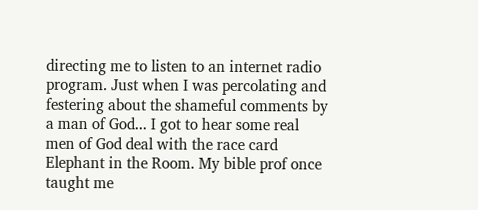directing me to listen to an internet radio program. Just when I was percolating and festering about the shameful comments by a man of God... I got to hear some real men of God deal with the race card Elephant in the Room. My bible prof once taught me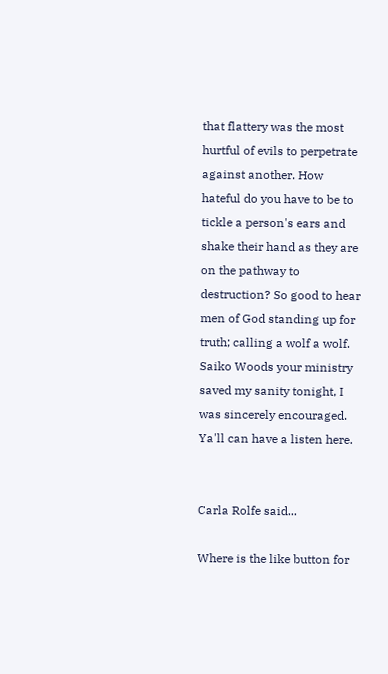that flattery was the most hurtful of evils to perpetrate against another. How hateful do you have to be to tickle a person's ears and shake their hand as they are on the pathway to destruction? So good to hear men of God standing up for truth; calling a wolf a wolf. Saiko Woods your ministry saved my sanity tonight, I was sincerely encouraged. Ya'll can have a listen here.


Carla Rolfe said...

Where is the like button for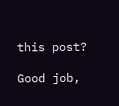this post?

Good job,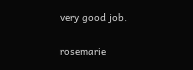very good job.

rosemarie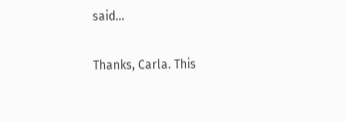said...

Thanks, Carla. This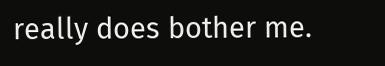really does bother me.